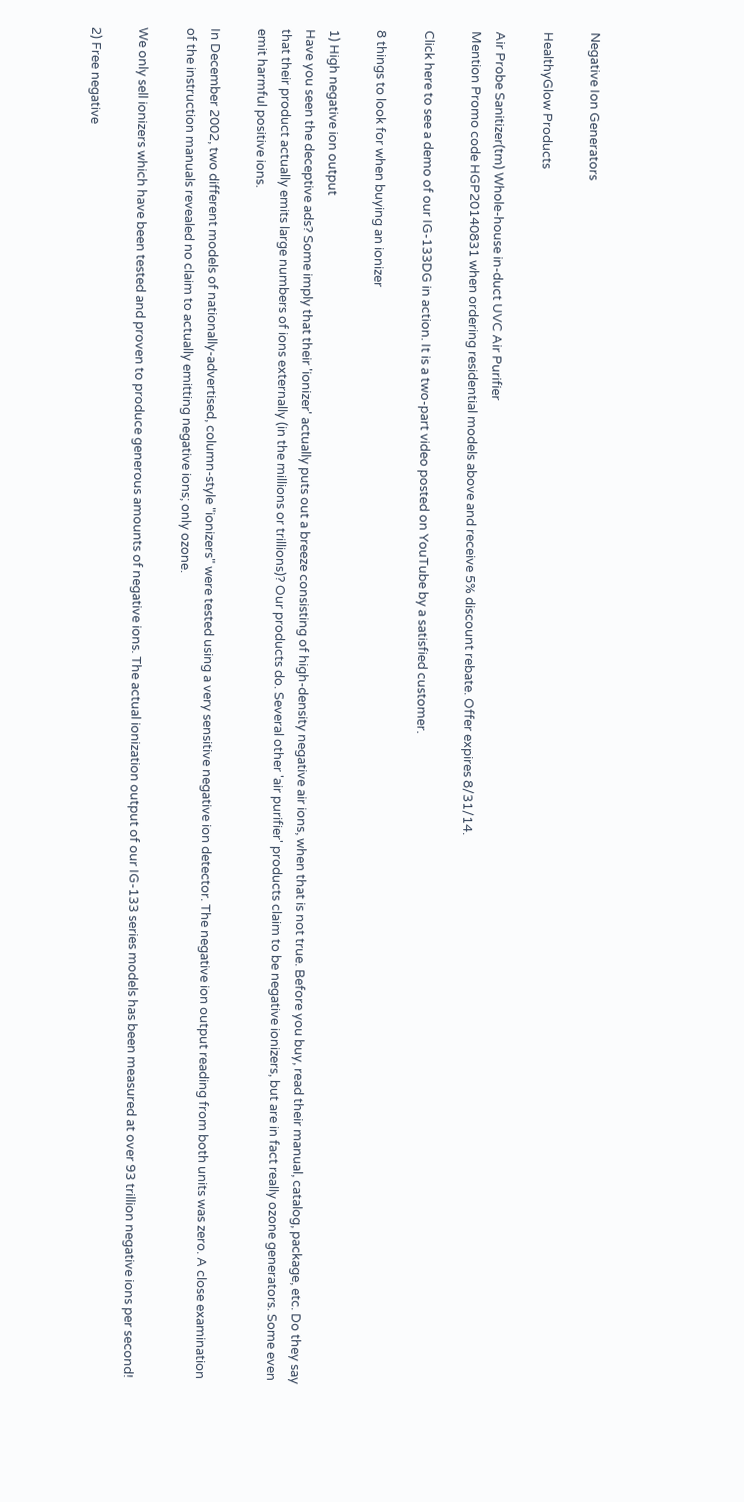Negative Ion Generators

HealthyGlow Products

Air Probe Sanitizer(tm) Whole-house in-duct UVC Air Purifier
Mention Promo code HGP20140831 when ordering residential models above and receive 5% discount rebate. Offer expires 8/31/14.

Click here to see a demo of our IG-133DG in action. It is a two-part video posted on YouTube by a satisfied customer.

8 things to look for when buying an ionizer

1) High negative ion output
Have you seen the deceptive ads? Some imply that their 'ionizer' actually puts out a breeze consisting of high-density negative air ions, when that is not true. Before you buy, read their manual, catalog, package, etc. Do they say that their product actually emits large numbers of ions externally (in the millions or trillions)? Our products do. Several other 'air purifier' products claim to be negative ionizers, but are in fact really ozone generators. Some even emit harmful positive ions.

In December 2002, two different models of nationally-advertised, column-style "ionizers" were tested using a very sensitive negative ion detector. The negative ion output reading from both units was zero. A close examination of the instruction manuals revealed no claim to actually emitting negative ions; only ozone.

We only sell ionizers which have been tested and proven to produce generous amounts of negative ions. The actual ionization output of our IG-133 series models has been measured at over 93 trillion negative ions per second!

2) Free negative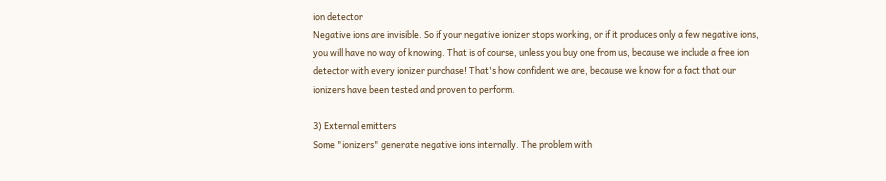ion detector
Negative ions are invisible. So if your negative ionizer stops working, or if it produces only a few negative ions, you will have no way of knowing. That is of course, unless you buy one from us, because we include a free ion detector with every ionizer purchase! That's how confident we are, because we know for a fact that our ionizers have been tested and proven to perform.

3) External emitters
Some "ionizers" generate negative ions internally. The problem with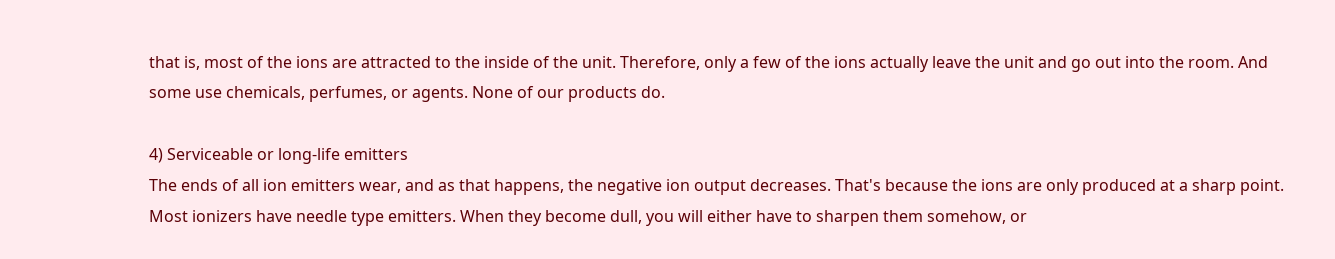that is, most of the ions are attracted to the inside of the unit. Therefore, only a few of the ions actually leave the unit and go out into the room. And some use chemicals, perfumes, or agents. None of our products do.

4) Serviceable or long-life emitters
The ends of all ion emitters wear, and as that happens, the negative ion output decreases. That's because the ions are only produced at a sharp point. Most ionizers have needle type emitters. When they become dull, you will either have to sharpen them somehow, or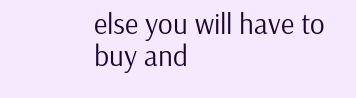else you will have to buy and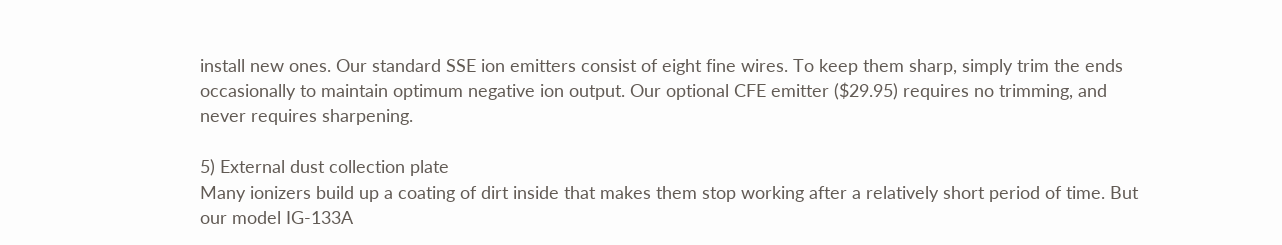install new ones. Our standard SSE ion emitters consist of eight fine wires. To keep them sharp, simply trim the ends occasionally to maintain optimum negative ion output. Our optional CFE emitter ($29.95) requires no trimming, and never requires sharpening.

5) External dust collection plate
Many ionizers build up a coating of dirt inside that makes them stop working after a relatively short period of time. But our model IG-133A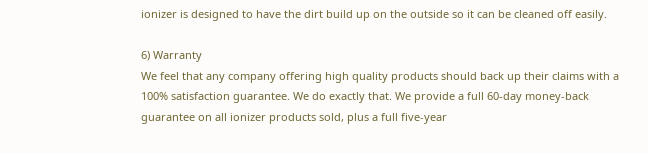ionizer is designed to have the dirt build up on the outside so it can be cleaned off easily.

6) Warranty
We feel that any company offering high quality products should back up their claims with a 100% satisfaction guarantee. We do exactly that. We provide a full 60-day money-back guarantee on all ionizer products sold, plus a full five-year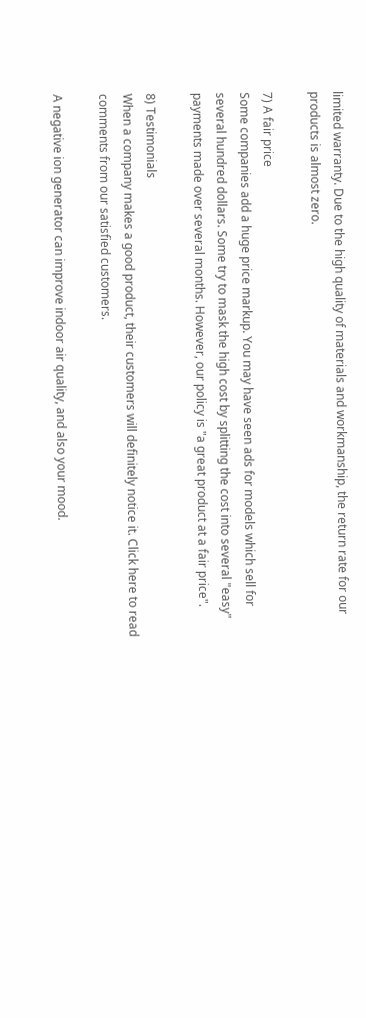limited warranty. Due to the high quality of materials and workmanship, the return rate for our products is almost zero.

7) A fair price
Some companies add a huge price markup. You may have seen ads for models which sell for several hundred dollars. Some try to mask the high cost by splitting the cost into several "easy" payments made over several months. However, our policy is "a great product at a fair price".

8) Testimonials
When a company makes a good product, their customers will definitely notice it. Click here to read comments from our satisfied customers.

A negative ion generator can improve indoor air quality, and also your mood.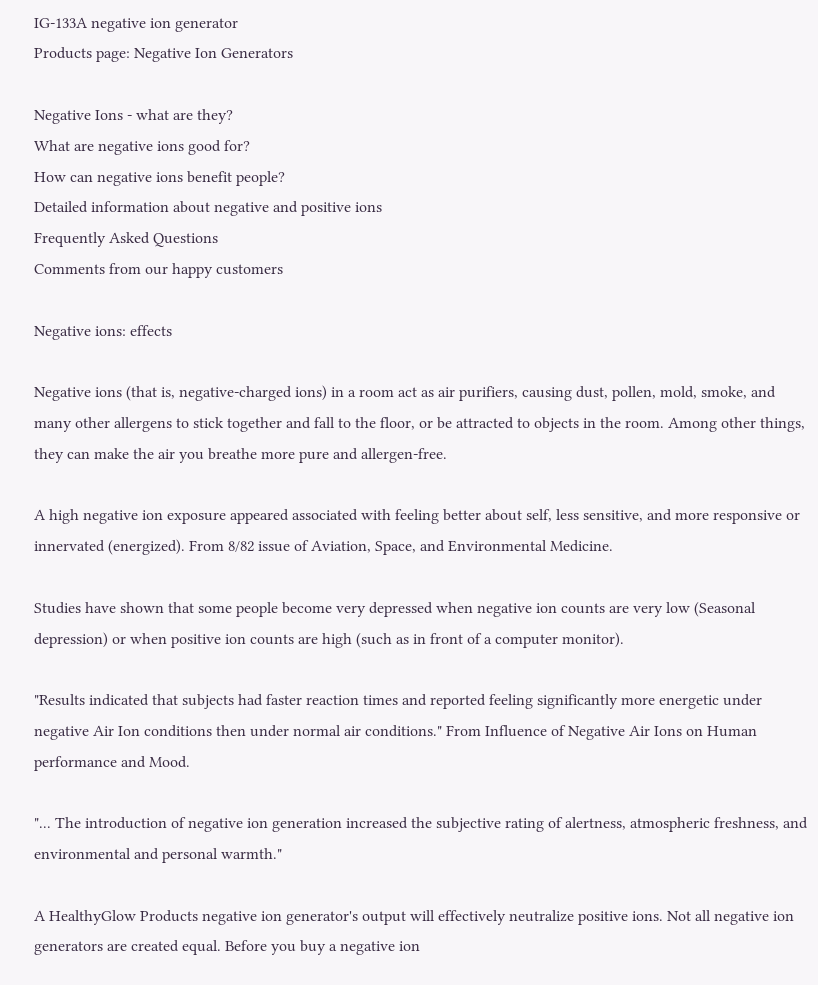IG-133A negative ion generator
Products page: Negative Ion Generators

Negative Ions - what are they?
What are negative ions good for?
How can negative ions benefit people?
Detailed information about negative and positive ions
Frequently Asked Questions
Comments from our happy customers

Negative ions: effects

Negative ions (that is, negative-charged ions) in a room act as air purifiers, causing dust, pollen, mold, smoke, and many other allergens to stick together and fall to the floor, or be attracted to objects in the room. Among other things, they can make the air you breathe more pure and allergen-free.

A high negative ion exposure appeared associated with feeling better about self, less sensitive, and more responsive or innervated (energized). From 8/82 issue of Aviation, Space, and Environmental Medicine.

Studies have shown that some people become very depressed when negative ion counts are very low (Seasonal depression) or when positive ion counts are high (such as in front of a computer monitor).

"Results indicated that subjects had faster reaction times and reported feeling significantly more energetic under negative Air Ion conditions then under normal air conditions." From Influence of Negative Air Ions on Human performance and Mood.

"... The introduction of negative ion generation increased the subjective rating of alertness, atmospheric freshness, and environmental and personal warmth."

A HealthyGlow Products negative ion generator's output will effectively neutralize positive ions. Not all negative ion generators are created equal. Before you buy a negative ion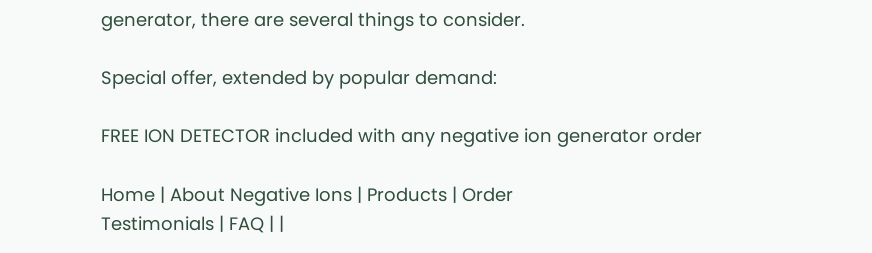generator, there are several things to consider.

Special offer, extended by popular demand:

FREE ION DETECTOR included with any negative ion generator order

Home | About Negative Ions | Products | Order
Testimonials | FAQ | |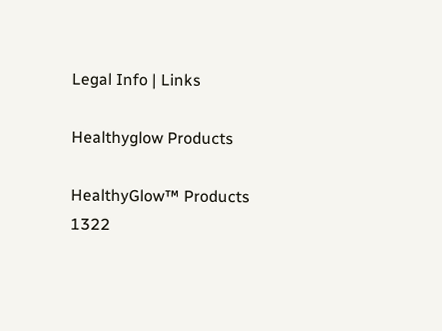Legal Info | Links

Healthyglow Products

HealthyGlow™ Products
1322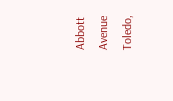Abbott Avenue
Toledo,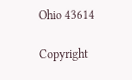Ohio 43614

Copyright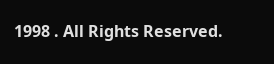1998 . All Rights Reserved.